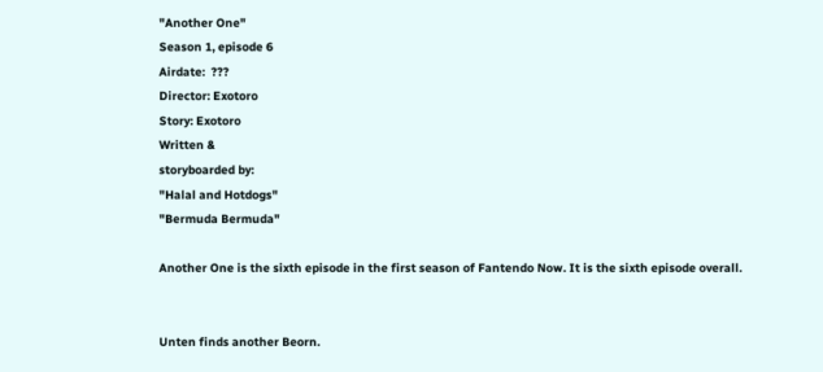"Another One"
Season 1, episode 6
Airdate:  ???
Director: Exotoro
Story: Exotoro
Written &
storyboarded by:
"Halal and Hotdogs"
"Bermuda Bermuda"

Another One is the sixth episode in the first season of Fantendo Now. It is the sixth episode overall.


Unten finds another Beorn.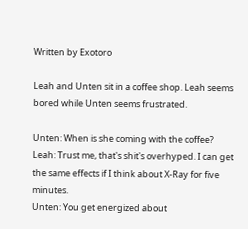Written by Exotoro

Leah and Unten sit in a coffee shop. Leah seems bored while Unten seems frustrated.

Unten: When is she coming with the coffee?
Leah: Trust me, that's shit's overhyped. I can get the same effects if I think about X-Ray for five minutes.
Unten: You get energized about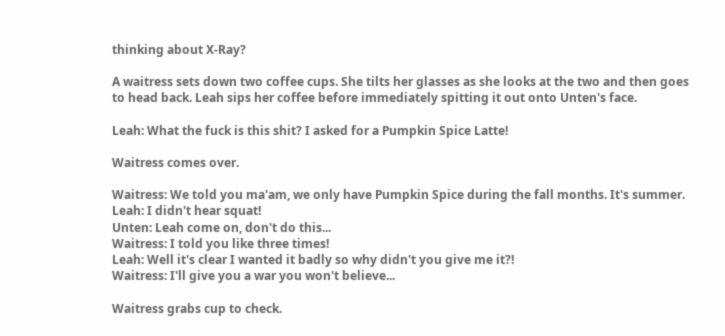thinking about X-Ray?

A waitress sets down two coffee cups. She tilts her glasses as she looks at the two and then goes to head back. Leah sips her coffee before immediately spitting it out onto Unten's face.

Leah: What the fuck is this shit? I asked for a Pumpkin Spice Latte!

Waitress comes over.

Waitress: We told you ma'am, we only have Pumpkin Spice during the fall months. It's summer.
Leah: I didn't hear squat!
Unten: Leah come on, don't do this...
Waitress: I told you like three times!
Leah: Well it's clear I wanted it badly so why didn't you give me it?!
Waitress: I'll give you a war you won't believe...

Waitress grabs cup to check.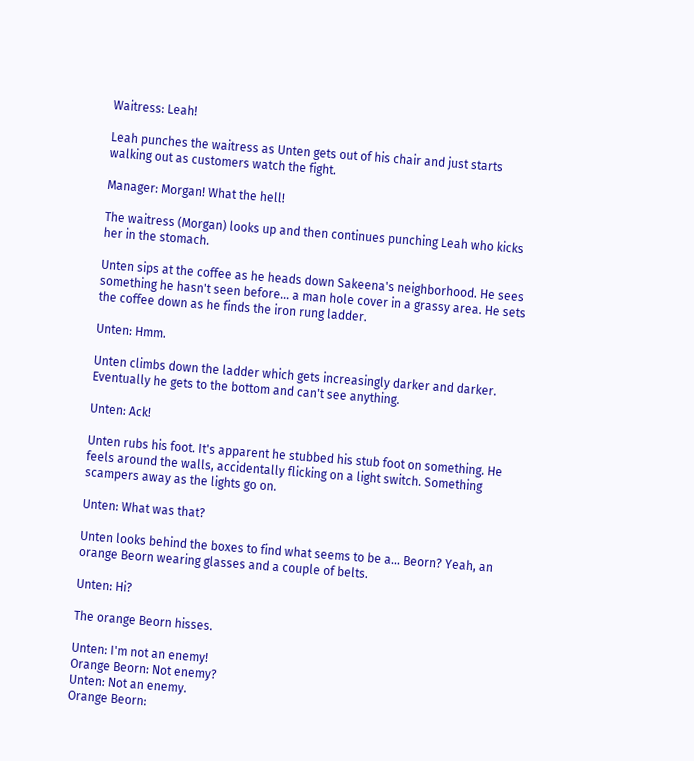Waitress: Leah!

Leah punches the waitress as Unten gets out of his chair and just starts walking out as customers watch the fight.

Manager: Morgan! What the hell!

The waitress (Morgan) looks up and then continues punching Leah who kicks her in the stomach.

Unten sips at the coffee as he heads down Sakeena's neighborhood. He sees something he hasn't seen before... a man hole cover in a grassy area. He sets the coffee down as he finds the iron rung ladder.

Unten: Hmm.

Unten climbs down the ladder which gets increasingly darker and darker. Eventually he gets to the bottom and can't see anything.

Unten: Ack!

Unten rubs his foot. It's apparent he stubbed his stub foot on something. He feels around the walls, accidentally flicking on a light switch. Something scampers away as the lights go on.

Unten: What was that?

Unten looks behind the boxes to find what seems to be a... Beorn? Yeah, an orange Beorn wearing glasses and a couple of belts.

Unten: Hi?

The orange Beorn hisses.

Unten: I'm not an enemy!
Orange Beorn: Not enemy?
Unten: Not an enemy.
Orange Beorn: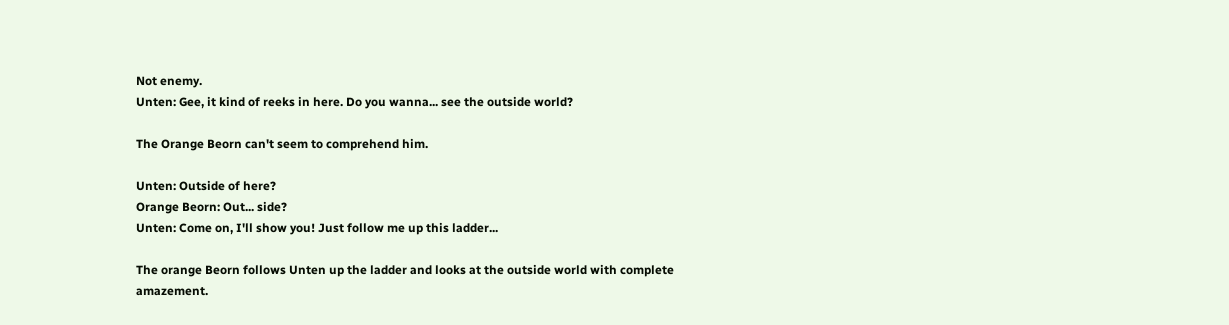Not enemy.
Unten: Gee, it kind of reeks in here. Do you wanna... see the outside world?

The Orange Beorn can't seem to comprehend him.

Unten: Outside of here?
Orange Beorn: Out... side?
Unten: Come on, I'll show you! Just follow me up this ladder...

The orange Beorn follows Unten up the ladder and looks at the outside world with complete amazement.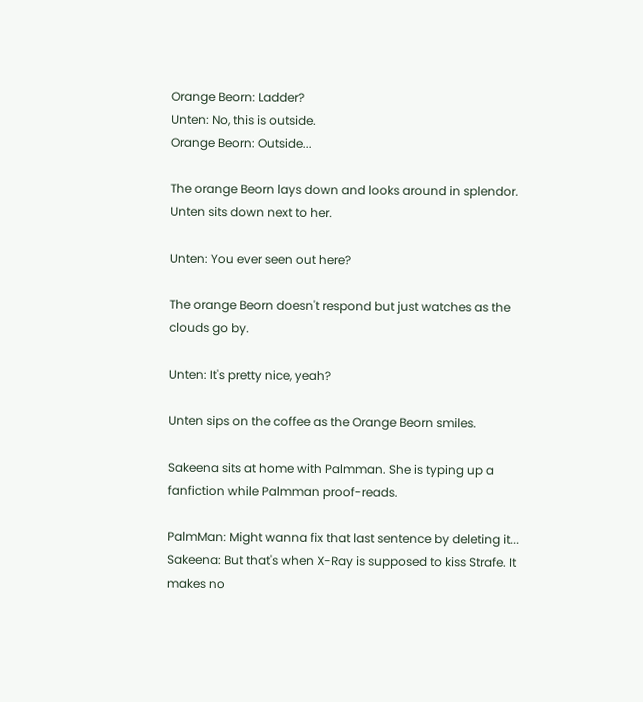Orange Beorn: Ladder?
Unten: No, this is outside.
Orange Beorn: Outside...

The orange Beorn lays down and looks around in splendor. Unten sits down next to her.

Unten: You ever seen out here?

The orange Beorn doesn't respond but just watches as the clouds go by.

Unten: It's pretty nice, yeah?

Unten sips on the coffee as the Orange Beorn smiles.

Sakeena sits at home with Palmman. She is typing up a fanfiction while Palmman proof-reads.

PalmMan: Might wanna fix that last sentence by deleting it...
Sakeena: But that's when X-Ray is supposed to kiss Strafe. It makes no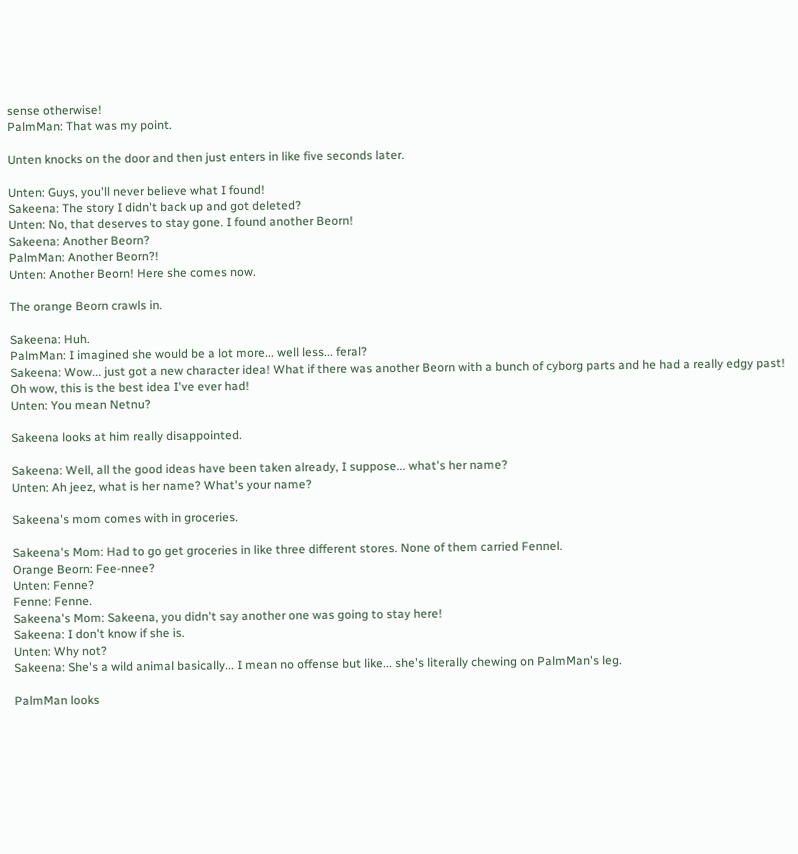sense otherwise!
PalmMan: That was my point.

Unten knocks on the door and then just enters in like five seconds later.

Unten: Guys, you'll never believe what I found!
Sakeena: The story I didn't back up and got deleted?
Unten: No, that deserves to stay gone. I found another Beorn!
Sakeena: Another Beorn?
PalmMan: Another Beorn?!
Unten: Another Beorn! Here she comes now.

The orange Beorn crawls in.

Sakeena: Huh.
PalmMan: I imagined she would be a lot more... well less... feral?
Sakeena: Wow... just got a new character idea! What if there was another Beorn with a bunch of cyborg parts and he had a really edgy past! Oh wow, this is the best idea I've ever had!
Unten: You mean Netnu?

Sakeena looks at him really disappointed.

Sakeena: Well, all the good ideas have been taken already, I suppose... what's her name?
Unten: Ah jeez, what is her name? What's your name?

Sakeena's mom comes with in groceries.

Sakeena's Mom: Had to go get groceries in like three different stores. None of them carried Fennel.
Orange Beorn: Fee-nnee?
Unten: Fenne?
Fenne: Fenne.
Sakeena's Mom: Sakeena, you didn't say another one was going to stay here!
Sakeena: I don't know if she is.
Unten: Why not?
Sakeena: She's a wild animal basically... I mean no offense but like... she's literally chewing on PalmMan's leg.

PalmMan looks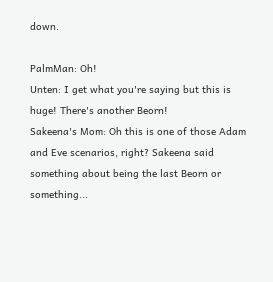down.

PalmMan: Oh!
Unten: I get what you're saying but this is huge! There's another Beorn!
Sakeena's Mom: Oh this is one of those Adam and Eve scenarios, right? Sakeena said something about being the last Beorn or something...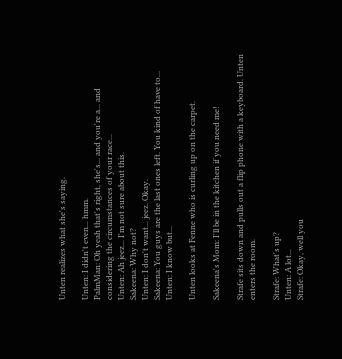Unten realizes what she's saying.

Unten: I didn't even... hmm.
PalmMan: Oh yeah that's right, she's... and you're a... and considering the circumstances of your race...
Unten: Ah jeez... I'm not sure about this.
Sakeena: Why not?
Unten: I don't want... jeez. Okay.
Sakeena: You guys are the last ones left. You kind of have to...
Unten: I know but...

Unten looks at Fenne who is curling up on the carpet.

Sakeena's Mom: I'll be in the kitchen if you need me!

Strafe sits down and pulls out a flip phone with a keyboard. Unten enters the room.

Strafe: What's up?
Unten: A lot...
Strafe: Okay, well you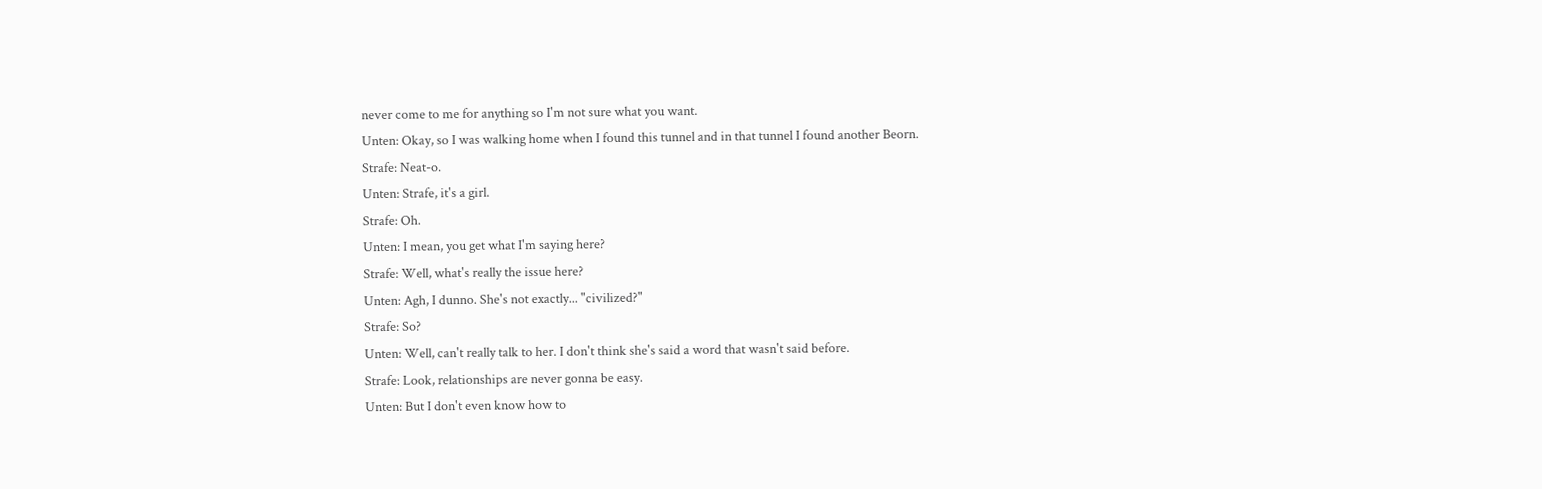never come to me for anything so I'm not sure what you want.
Unten: Okay, so I was walking home when I found this tunnel and in that tunnel I found another Beorn.
Strafe: Neat-o.
Unten: Strafe, it's a girl.
Strafe: Oh.
Unten: I mean, you get what I'm saying here?
Strafe: Well, what's really the issue here?
Unten: Agh, I dunno. She's not exactly... "civilized?"
Strafe: So?
Unten: Well, can't really talk to her. I don't think she's said a word that wasn't said before.
Strafe: Look, relationships are never gonna be easy.
Unten: But I don't even know how to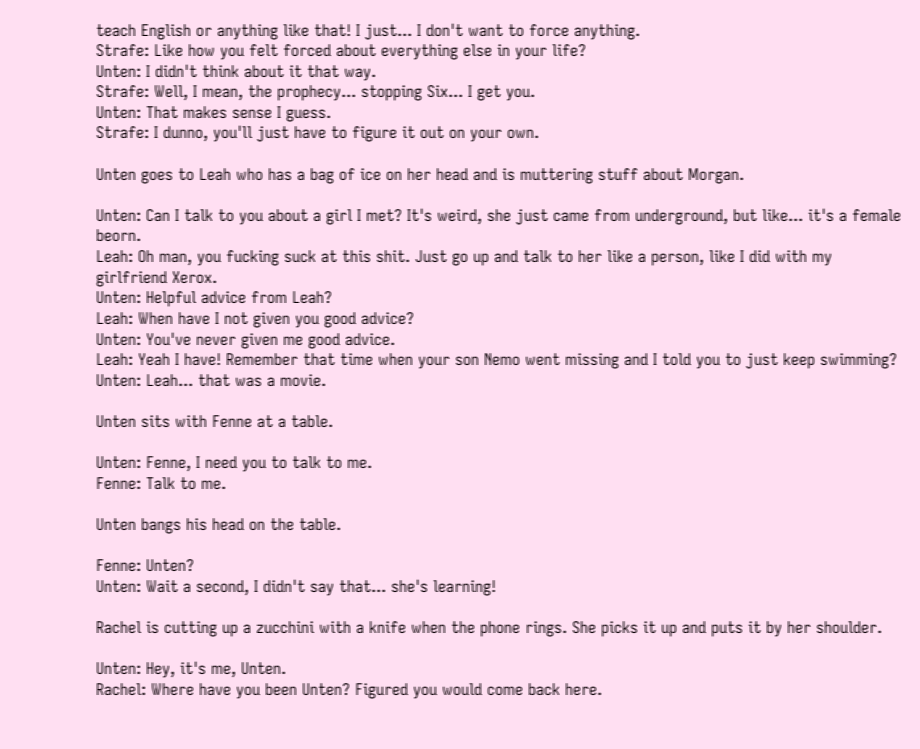teach English or anything like that! I just... I don't want to force anything.
Strafe: Like how you felt forced about everything else in your life?
Unten: I didn't think about it that way.
Strafe: Well, I mean, the prophecy... stopping Six... I get you.
Unten: That makes sense I guess.
Strafe: I dunno, you'll just have to figure it out on your own.

Unten goes to Leah who has a bag of ice on her head and is muttering stuff about Morgan.

Unten: Can I talk to you about a girl I met? It's weird, she just came from underground, but like... it's a female beorn.
Leah: Oh man, you fucking suck at this shit. Just go up and talk to her like a person, like I did with my girlfriend Xerox.
Unten: Helpful advice from Leah?
Leah: When have I not given you good advice?
Unten: You've never given me good advice.
Leah: Yeah I have! Remember that time when your son Nemo went missing and I told you to just keep swimming?
Unten: Leah... that was a movie.

Unten sits with Fenne at a table.

Unten: Fenne, I need you to talk to me.
Fenne: Talk to me.

Unten bangs his head on the table.

Fenne: Unten?
Unten: Wait a second, I didn't say that... she's learning!

Rachel is cutting up a zucchini with a knife when the phone rings. She picks it up and puts it by her shoulder.

Unten: Hey, it's me, Unten.
Rachel: Where have you been Unten? Figured you would come back here.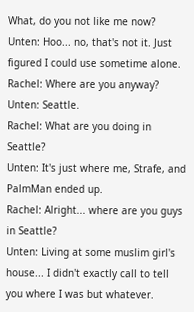What, do you not like me now?
Unten: Hoo... no, that's not it. Just figured I could use sometime alone.
Rachel: Where are you anyway?
Unten: Seattle.
Rachel: What are you doing in Seattle?
Unten: It's just where me, Strafe, and PalmMan ended up.
Rachel: Alright... where are you guys in Seattle?
Unten: Living at some muslim girl's house... I didn't exactly call to tell you where I was but whatever.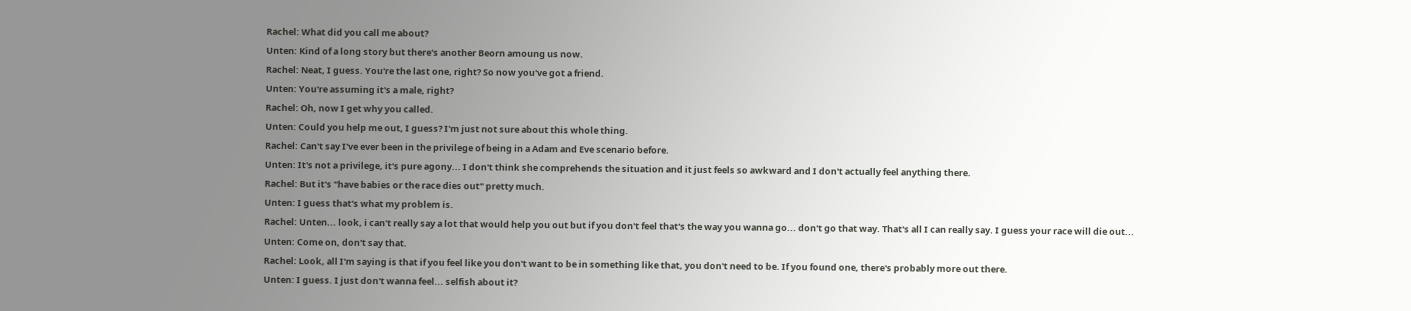Rachel: What did you call me about?
Unten: Kind of a long story but there's another Beorn amoung us now.
Rachel: Neat, I guess. You're the last one, right? So now you've got a friend.
Unten: You're assuming it's a male, right?
Rachel: Oh, now I get why you called.
Unten: Could you help me out, I guess? I'm just not sure about this whole thing.
Rachel: Can't say I've ever been in the privilege of being in a Adam and Eve scenario before.
Unten: It's not a privilege, it's pure agony... I don't think she comprehends the situation and it just feels so awkward and I don't actually feel anything there.
Rachel: But it's "have babies or the race dies out" pretty much.
Unten: I guess that's what my problem is.
Rachel: Unten... look, i can't really say a lot that would help you out but if you don't feel that's the way you wanna go... don't go that way. That's all I can really say. I guess your race will die out...
Unten: Come on, don't say that.
Rachel: Look, all I'm saying is that if you feel like you don't want to be in something like that, you don't need to be. If you found one, there's probably more out there.
Unten: I guess. I just don't wanna feel... selfish about it?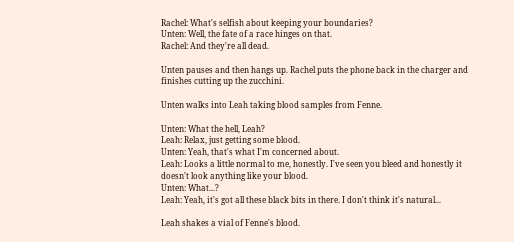Rachel: What's selfish about keeping your boundaries?
Unten: Well, the fate of a race hinges on that.
Rachel: And they're all dead.

Unten pauses and then hangs up. Rachel puts the phone back in the charger and finishes cutting up the zucchini.

Unten walks into Leah taking blood samples from Fenne.

Unten: What the hell, Leah?
Leah: Relax, just getting some blood.
Unten: Yeah, that's what I'm concerned about.
Leah: Looks a little normal to me, honestly. I've seen you bleed and honestly it doesn't look anything like your blood.
Unten: What...?
Leah: Yeah, it's got all these black bits in there. I don't think it's natural...

Leah shakes a vial of Fenne's blood.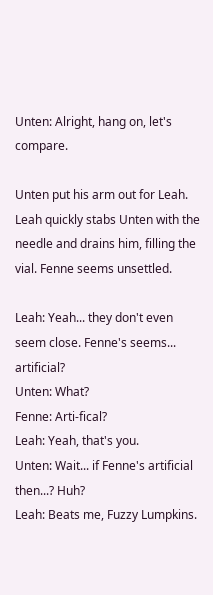Unten: Alright, hang on, let's compare.

Unten put his arm out for Leah. Leah quickly stabs Unten with the needle and drains him, filling the vial. Fenne seems unsettled.

Leah: Yeah... they don't even seem close. Fenne's seems... artificial?
Unten: What?
Fenne: Arti-fical?
Leah: Yeah, that's you.
Unten: Wait... if Fenne's artificial then...? Huh?
Leah: Beats me, Fuzzy Lumpkins.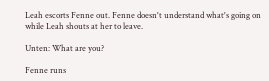Leah escorts Fenne out. Fenne doesn't understand what's going on while Leah shouts at her to leave.

Unten: What are you?

Fenne runs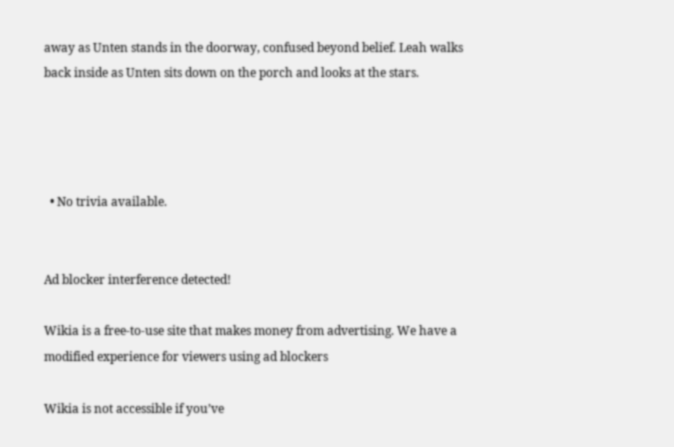away as Unten stands in the doorway, confused beyond belief. Leah walks back inside as Unten sits down on the porch and looks at the stars.




  • No trivia available.


Ad blocker interference detected!

Wikia is a free-to-use site that makes money from advertising. We have a modified experience for viewers using ad blockers

Wikia is not accessible if you’ve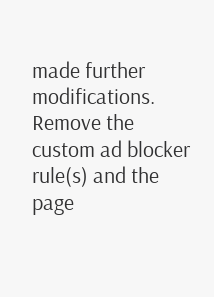made further modifications. Remove the custom ad blocker rule(s) and the page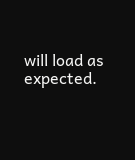will load as expected.